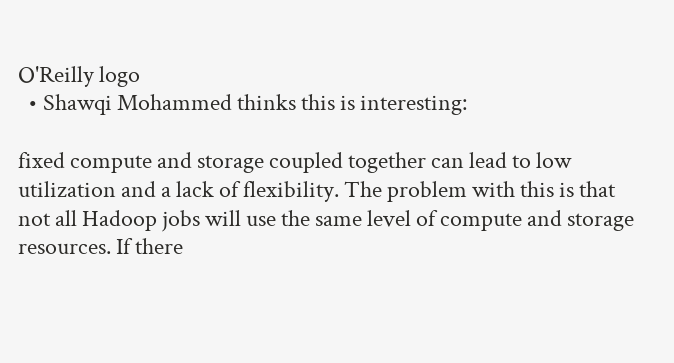O'Reilly logo
  • Shawqi Mohammed thinks this is interesting:

fixed compute and storage coupled together can lead to low utilization and a lack of flexibility. The problem with this is that not all Hadoop jobs will use the same level of compute and storage resources. If there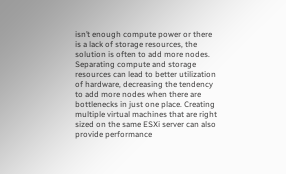isn’t enough compute power or there is a lack of storage resources, the solution is often to add more nodes. Separating compute and storage resources can lead to better utilization of hardware, decreasing the tendency to add more nodes when there are bottlenecks in just one place. Creating multiple virtual machines that are right sized on the same ESXi server can also provide performance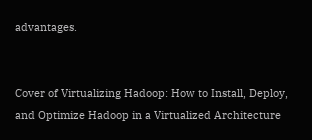advantages.


Cover of Virtualizing Hadoop: How to Install, Deploy, and Optimize Hadoop in a Virtualized Architecture